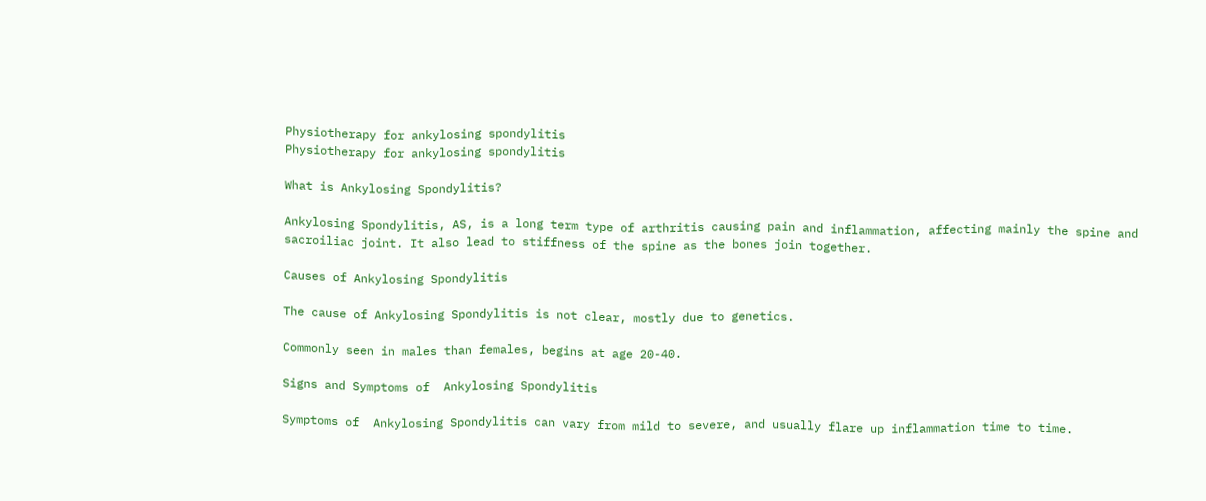Physiotherapy for ankylosing spondylitis
Physiotherapy for ankylosing spondylitis

What is Ankylosing Spondylitis?

Ankylosing Spondylitis, AS, is a long term type of arthritis causing pain and inflammation, affecting mainly the spine and sacroiliac joint. It also lead to stiffness of the spine as the bones join together.

Causes of Ankylosing Spondylitis

The cause of Ankylosing Spondylitis is not clear, mostly due to genetics.

Commonly seen in males than females, begins at age 20-40.

Signs and Symptoms of  Ankylosing Spondylitis

Symptoms of  Ankylosing Spondylitis can vary from mild to severe, and usually flare up inflammation time to time.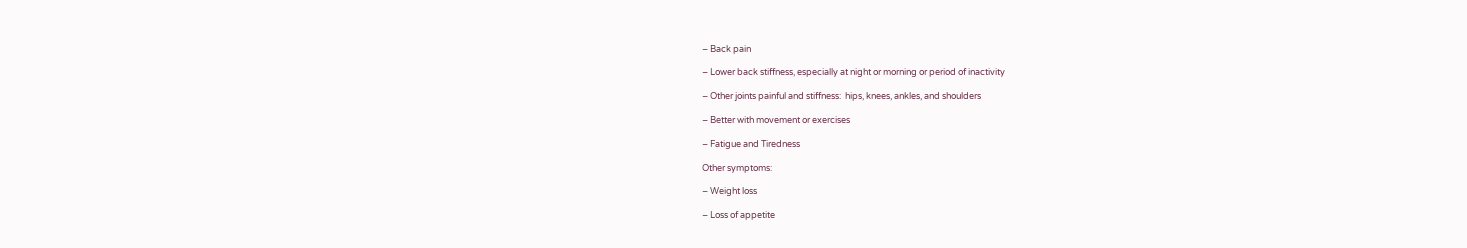– Back pain

– Lower back stiffness, especially at night or morning or period of inactivity

– Other joints painful and stiffness:  hips, knees, ankles, and shoulders

– Better with movement or exercises

– Fatigue and Tiredness

Other symptoms:

– Weight loss

– Loss of appetite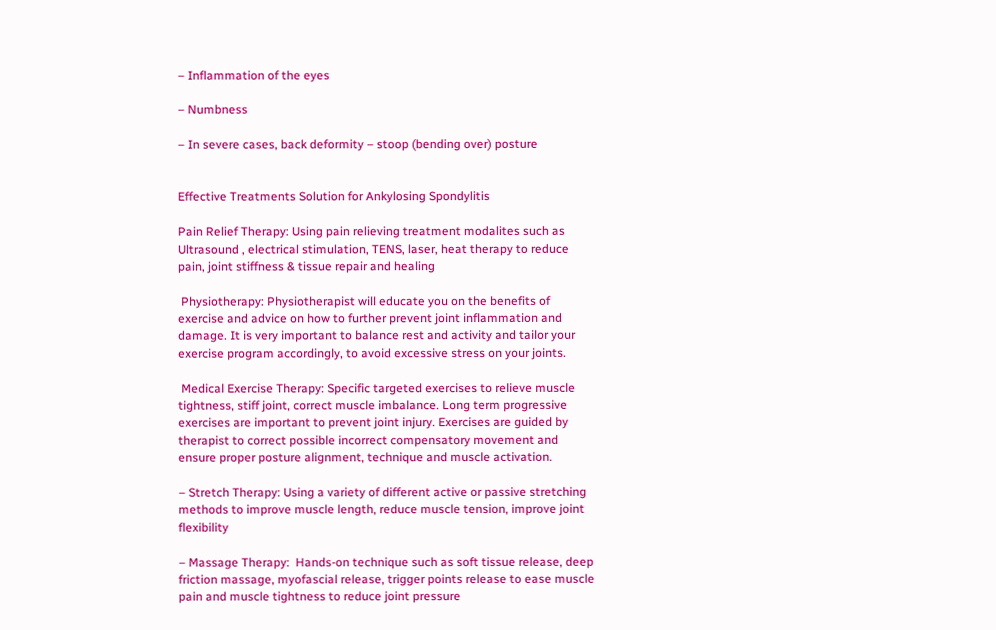– Inflammation of the eyes

– Numbness

– In severe cases, back deformity – stoop (bending over) posture


Effective Treatments Solution for Ankylosing Spondylitis

Pain Relief Therapy: Using pain relieving treatment modalites such as Ultrasound , electrical stimulation, TENS, laser, heat therapy to reduce pain, joint stiffness & tissue repair and healing

 Physiotherapy: Physiotherapist will educate you on the benefits of exercise and advice on how to further prevent joint inflammation and damage. It is very important to balance rest and activity and tailor your exercise program accordingly, to avoid excessive stress on your joints.

 Medical Exercise Therapy: Specific targeted exercises to relieve muscle tightness, stiff joint, correct muscle imbalance. Long term progressive exercises are important to prevent joint injury. Exercises are guided by therapist to correct possible incorrect compensatory movement and ensure proper posture alignment, technique and muscle activation.

– Stretch Therapy: Using a variety of different active or passive stretching methods to improve muscle length, reduce muscle tension, improve joint flexibility

– Massage Therapy:  Hands-on technique such as soft tissue release, deep friction massage, myofascial release, trigger points release to ease muscle pain and muscle tightness to reduce joint pressure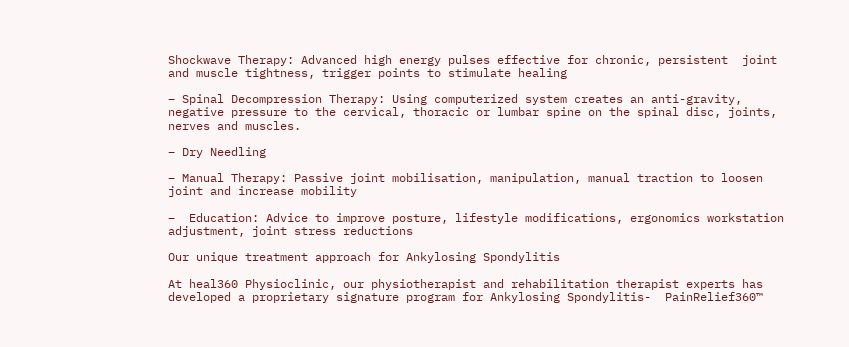Shockwave Therapy: Advanced high energy pulses effective for chronic, persistent  joint and muscle tightness, trigger points to stimulate healing

– Spinal Decompression Therapy: Using computerized system creates an anti-gravity, negative pressure to the cervical, thoracic or lumbar spine on the spinal disc, joints, nerves and muscles.

– Dry Needling

– Manual Therapy: Passive joint mobilisation, manipulation, manual traction to loosen joint and increase mobility

–  Education: Advice to improve posture, lifestyle modifications, ergonomics workstation adjustment, joint stress reductions

Our unique treatment approach for Ankylosing Spondylitis

At heal360 Physioclinic, our physiotherapist and rehabilitation therapist experts has developed a proprietary signature program for Ankylosing Spondylitis-  PainRelief360™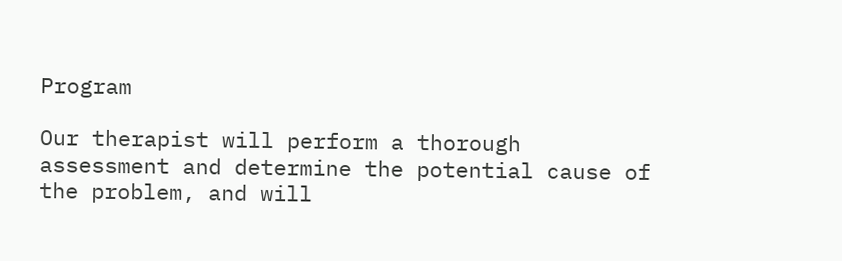Program

Our therapist will perform a thorough assessment and determine the potential cause of the problem, and will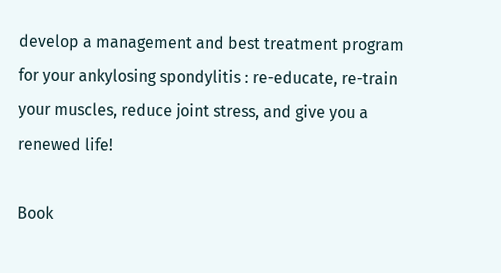develop a management and best treatment program for your ankylosing spondylitis : re-educate, re-train your muscles, reduce joint stress, and give you a renewed life!

Book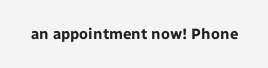an appointment now! Phone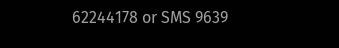62244178 or SMS 9639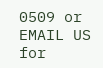0509 or EMAIL US for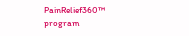PainRelief360™ program